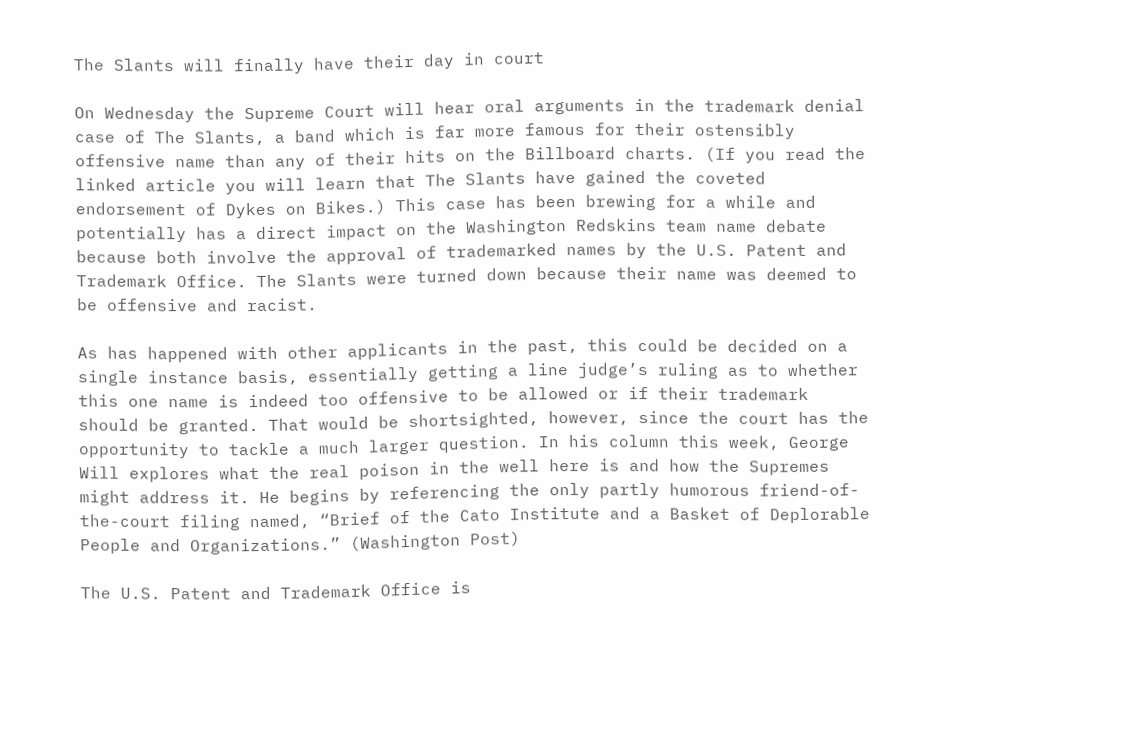The Slants will finally have their day in court

On Wednesday the Supreme Court will hear oral arguments in the trademark denial case of The Slants, a band which is far more famous for their ostensibly offensive name than any of their hits on the Billboard charts. (If you read the linked article you will learn that The Slants have gained the coveted endorsement of Dykes on Bikes.) This case has been brewing for a while and potentially has a direct impact on the Washington Redskins team name debate because both involve the approval of trademarked names by the U.S. Patent and Trademark Office. The Slants were turned down because their name was deemed to be offensive and racist.

As has happened with other applicants in the past, this could be decided on a single instance basis, essentially getting a line judge’s ruling as to whether this one name is indeed too offensive to be allowed or if their trademark should be granted. That would be shortsighted, however, since the court has the opportunity to tackle a much larger question. In his column this week, George Will explores what the real poison in the well here is and how the Supremes might address it. He begins by referencing the only partly humorous friend-of-the-court filing named, “Brief of the Cato Institute and a Basket of Deplorable People and Organizations.” (Washington Post)

The U.S. Patent and Trademark Office is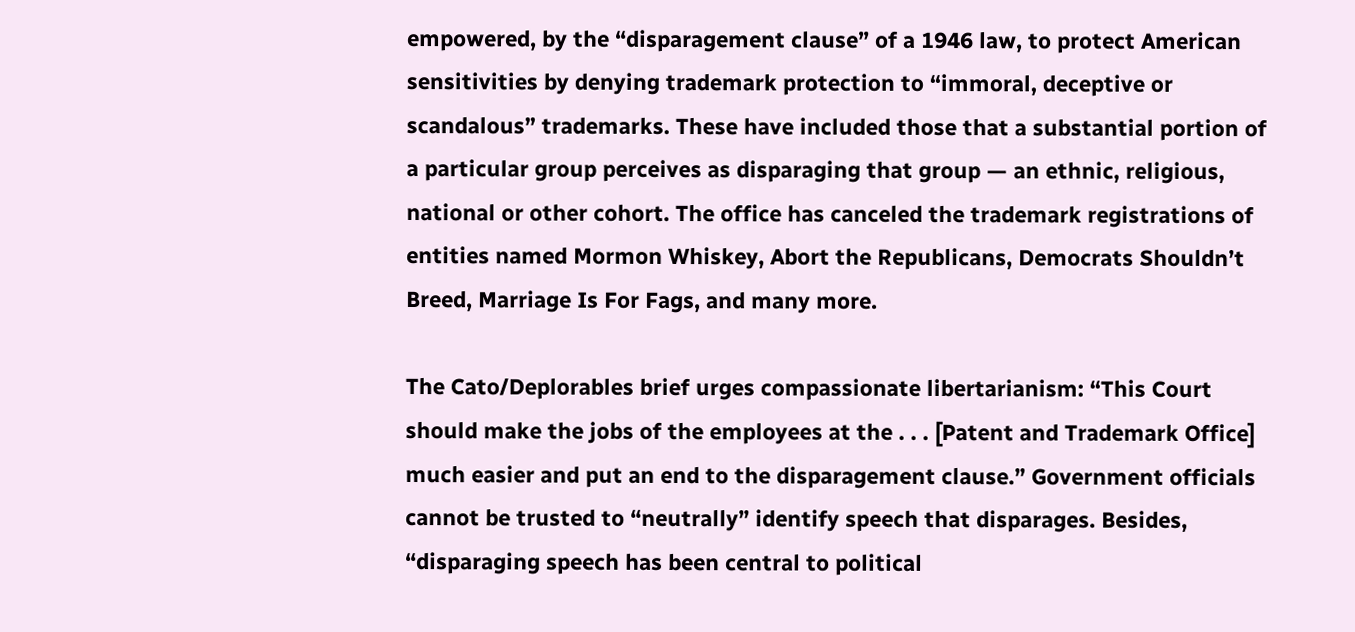empowered, by the “disparagement clause” of a 1946 law, to protect American sensitivities by denying trademark protection to “immoral, deceptive or scandalous” trademarks. These have included those that a substantial portion of a particular group perceives as disparaging that group — an ethnic, religious, national or other cohort. The office has canceled the trademark registrations of entities named Mormon Whiskey, Abort the Republicans, Democrats Shouldn’t Breed, Marriage Is For Fags, and many more.

The Cato/Deplorables brief urges compassionate libertarianism: “This Court should make the jobs of the employees at the . . . [Patent and Trademark Office] much easier and put an end to the disparagement clause.” Government officials cannot be trusted to “neutrally” identify speech that disparages. Besides, “disparaging speech has been central to political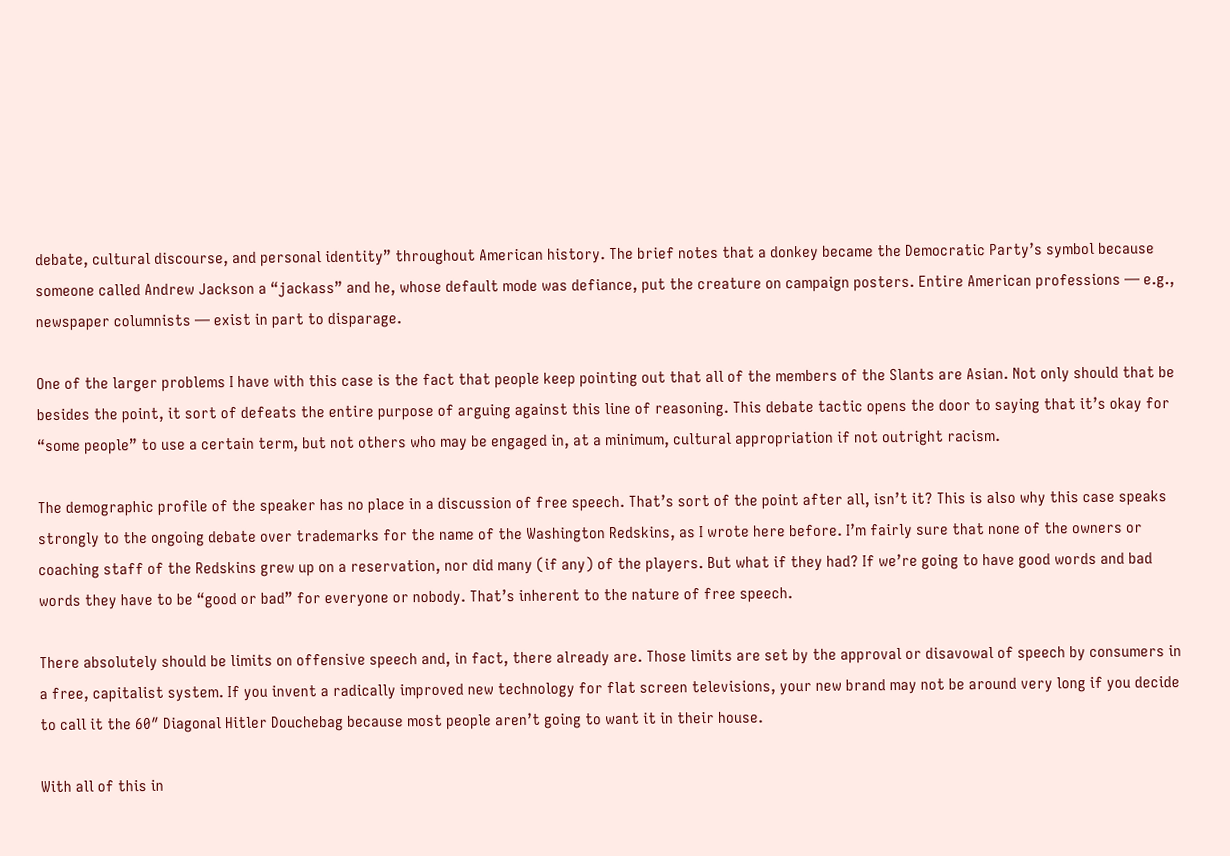debate, cultural discourse, and personal identity” throughout American history. The brief notes that a donkey became the Democratic Party’s symbol because someone called Andrew Jackson a “jackass” and he, whose default mode was defiance, put the creature on campaign posters. Entire American professions — e.g., newspaper columnists — exist in part to disparage.

One of the larger problems I have with this case is the fact that people keep pointing out that all of the members of the Slants are Asian. Not only should that be besides the point, it sort of defeats the entire purpose of arguing against this line of reasoning. This debate tactic opens the door to saying that it’s okay for “some people” to use a certain term, but not others who may be engaged in, at a minimum, cultural appropriation if not outright racism.

The demographic profile of the speaker has no place in a discussion of free speech. That’s sort of the point after all, isn’t it? This is also why this case speaks strongly to the ongoing debate over trademarks for the name of the Washington Redskins, as I wrote here before. I’m fairly sure that none of the owners or coaching staff of the Redskins grew up on a reservation, nor did many (if any) of the players. But what if they had? If we’re going to have good words and bad words they have to be “good or bad” for everyone or nobody. That’s inherent to the nature of free speech.

There absolutely should be limits on offensive speech and, in fact, there already are. Those limits are set by the approval or disavowal of speech by consumers in a free, capitalist system. If you invent a radically improved new technology for flat screen televisions, your new brand may not be around very long if you decide to call it the 60″ Diagonal Hitler Douchebag because most people aren’t going to want it in their house.

With all of this in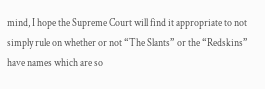mind, I hope the Supreme Court will find it appropriate to not simply rule on whether or not “The Slants” or the “Redskins” have names which are so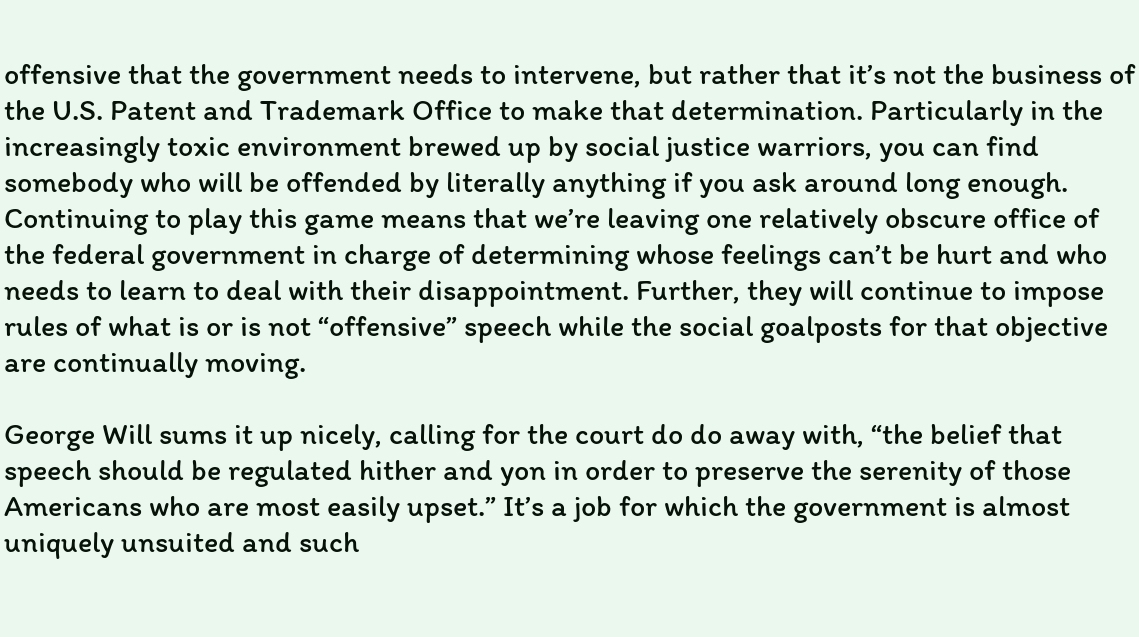offensive that the government needs to intervene, but rather that it’s not the business of the U.S. Patent and Trademark Office to make that determination. Particularly in the increasingly toxic environment brewed up by social justice warriors, you can find somebody who will be offended by literally anything if you ask around long enough. Continuing to play this game means that we’re leaving one relatively obscure office of the federal government in charge of determining whose feelings can’t be hurt and who needs to learn to deal with their disappointment. Further, they will continue to impose rules of what is or is not “offensive” speech while the social goalposts for that objective are continually moving.

George Will sums it up nicely, calling for the court do do away with, “the belief that speech should be regulated hither and yon in order to preserve the serenity of those Americans who are most easily upset.” It’s a job for which the government is almost uniquely unsuited and such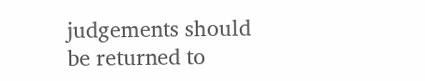judgements should be returned to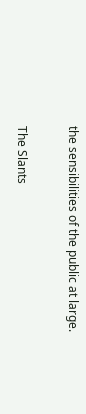the sensibilities of the public at large.

The Slants